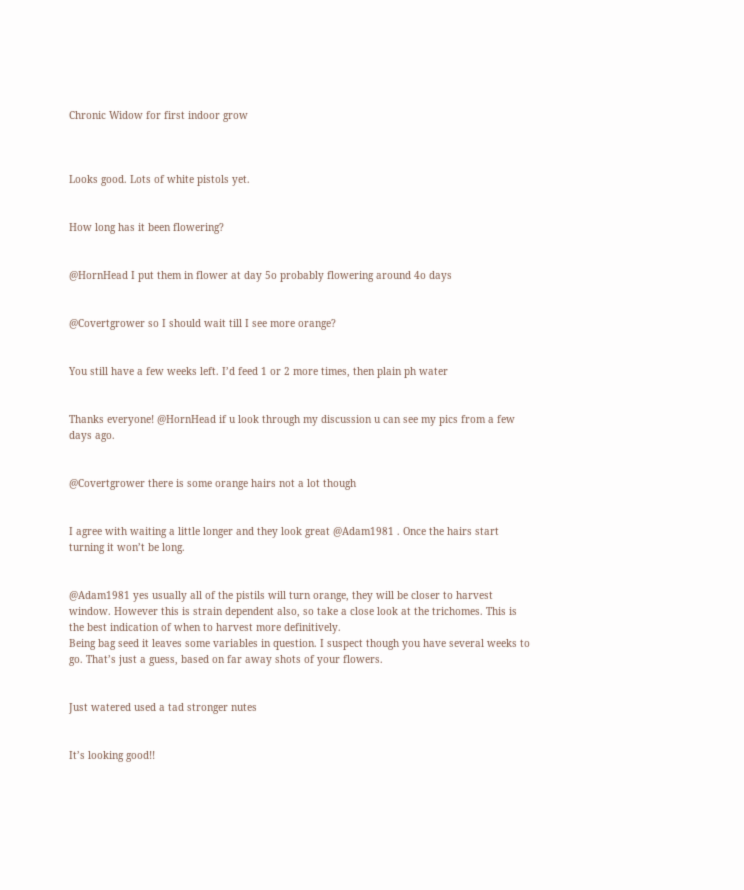Chronic Widow for first indoor grow



Looks good. Lots of white pistols yet.


How long has it been flowering?


@HornHead I put them in flower at day 5o probably flowering around 4o days


@Covertgrower so I should wait till I see more orange?


You still have a few weeks left. I’d feed 1 or 2 more times, then plain ph water


Thanks everyone! @HornHead if u look through my discussion u can see my pics from a few days ago.


@Covertgrower there is some orange hairs not a lot though


I agree with waiting a little longer and they look great @Adam1981 . Once the hairs start turning it won’t be long.


@Adam1981 yes usually all of the pistils will turn orange, they will be closer to harvest window. However this is strain dependent also, so take a close look at the trichomes. This is the best indication of when to harvest more definitively.
Being bag seed it leaves some variables in question. I suspect though you have several weeks to go. That’s just a guess, based on far away shots of your flowers.


Just watered used a tad stronger nutes


It’s looking good!!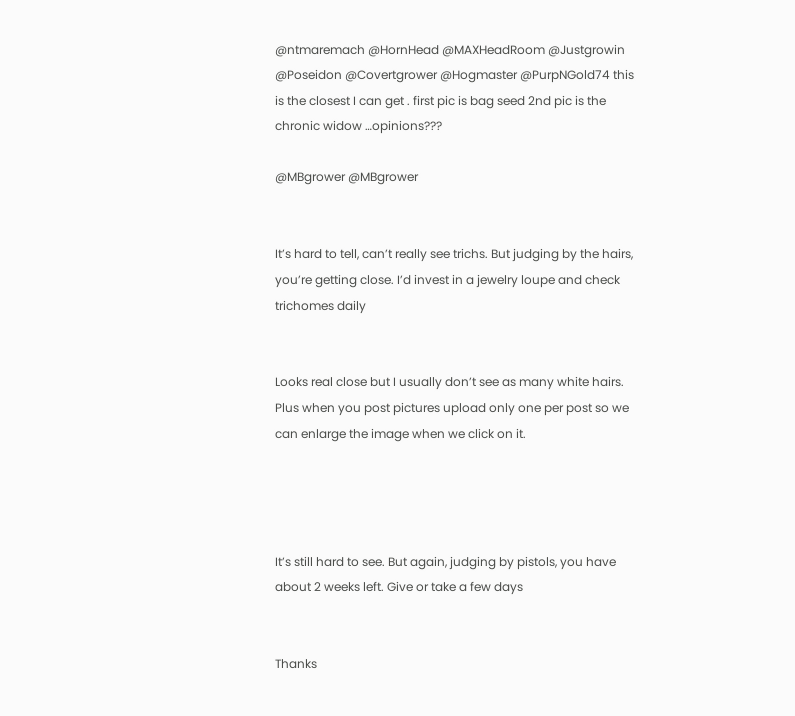@ntmaremach @HornHead @MAXHeadRoom @Justgrowin @Poseidon @Covertgrower @Hogmaster @PurpNGold74 this is the closest I can get . first pic is bag seed 2nd pic is the chronic widow …opinions???

@MBgrower @MBgrower


It’s hard to tell, can’t really see trichs. But judging by the hairs, you’re getting close. I’d invest in a jewelry loupe and check trichomes daily


Looks real close but I usually don’t see as many white hairs. Plus when you post pictures upload only one per post so we can enlarge the image when we click on it.




It’s still hard to see. But again, judging by pistols, you have about 2 weeks left. Give or take a few days


Thanks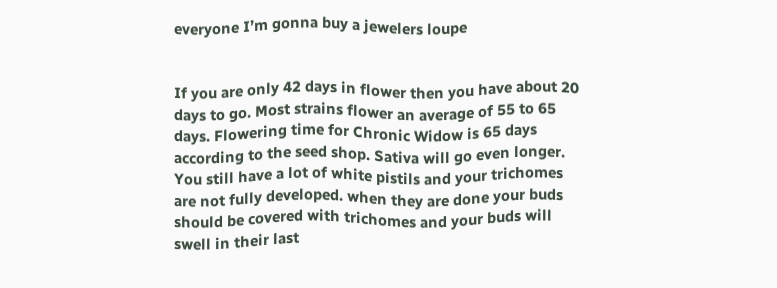everyone I’m gonna buy a jewelers loupe


If you are only 42 days in flower then you have about 20 days to go. Most strains flower an average of 55 to 65 days. Flowering time for Chronic Widow is 65 days according to the seed shop. Sativa will go even longer. You still have a lot of white pistils and your trichomes are not fully developed. when they are done your buds should be covered with trichomes and your buds will swell in their last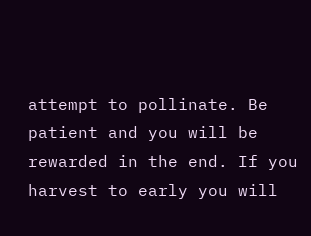attempt to pollinate. Be patient and you will be rewarded in the end. If you harvest to early you will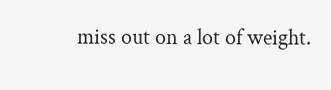miss out on a lot of weight.